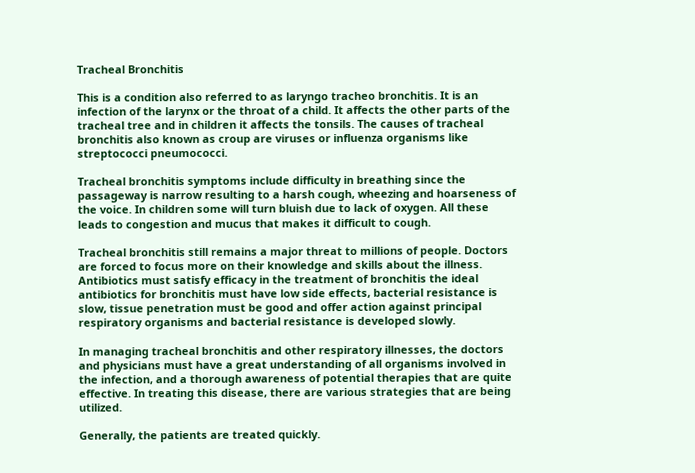Tracheal Bronchitis

This is a condition also referred to as laryngo tracheo bronchitis. It is an infection of the larynx or the throat of a child. It affects the other parts of the tracheal tree and in children it affects the tonsils. The causes of tracheal bronchitis also known as croup are viruses or influenza organisms like streptococci pneumococci.

Tracheal bronchitis symptoms include difficulty in breathing since the passageway is narrow resulting to a harsh cough, wheezing and hoarseness of the voice. In children some will turn bluish due to lack of oxygen. All these leads to congestion and mucus that makes it difficult to cough.

Tracheal bronchitis still remains a major threat to millions of people. Doctors are forced to focus more on their knowledge and skills about the illness. Antibiotics must satisfy efficacy in the treatment of bronchitis the ideal antibiotics for bronchitis must have low side effects, bacterial resistance is slow, tissue penetration must be good and offer action against principal respiratory organisms and bacterial resistance is developed slowly.

In managing tracheal bronchitis and other respiratory illnesses, the doctors and physicians must have a great understanding of all organisms involved in the infection, and a thorough awareness of potential therapies that are quite effective. In treating this disease, there are various strategies that are being utilized.

Generally, the patients are treated quickly.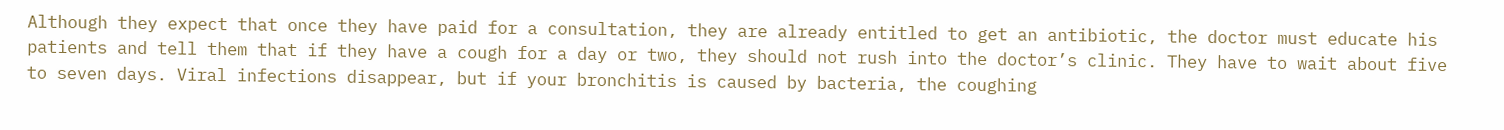Although they expect that once they have paid for a consultation, they are already entitled to get an antibiotic, the doctor must educate his patients and tell them that if they have a cough for a day or two, they should not rush into the doctor’s clinic. They have to wait about five to seven days. Viral infections disappear, but if your bronchitis is caused by bacteria, the coughing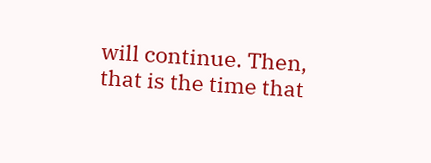will continue. Then, that is the time that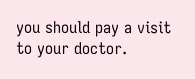you should pay a visit to your doctor.